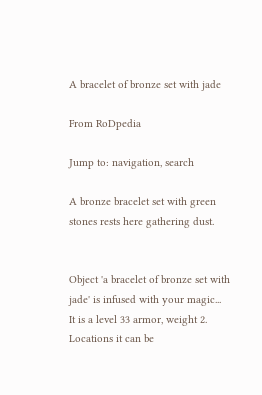A bracelet of bronze set with jade

From RoDpedia

Jump to: navigation, search

A bronze bracelet set with green stones rests here gathering dust.


Object 'a bracelet of bronze set with jade' is infused with your magic...
It is a level 33 armor, weight 2.
Locations it can be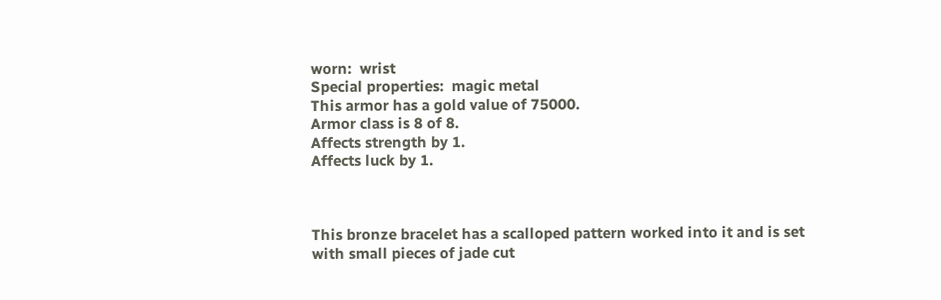worn:  wrist
Special properties:  magic metal
This armor has a gold value of 75000.
Armor class is 8 of 8.
Affects strength by 1.
Affects luck by 1.



This bronze bracelet has a scalloped pattern worked into it and is set
with small pieces of jade cut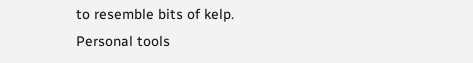to resemble bits of kelp.
Personal tools